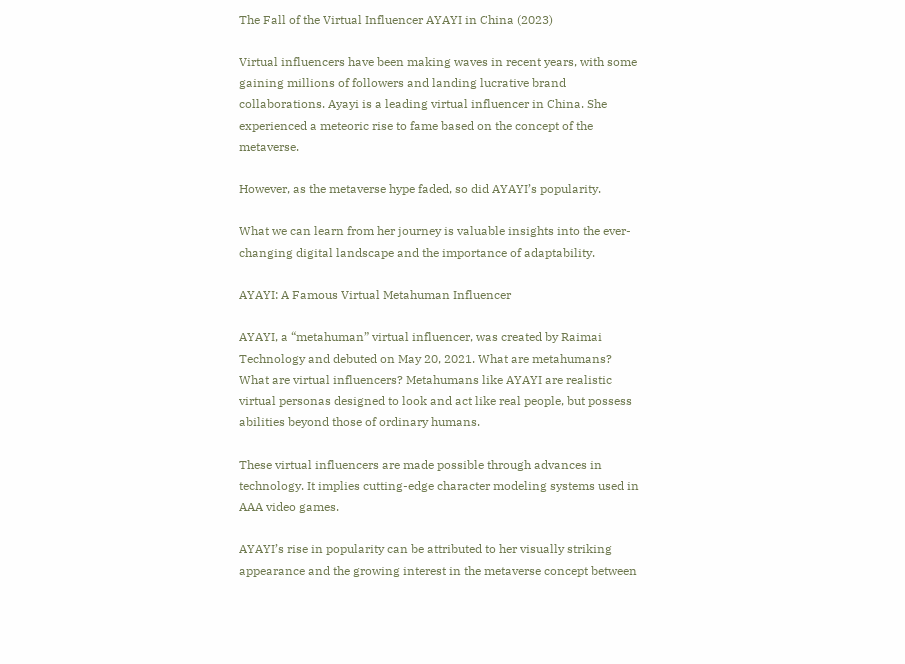The Fall of the Virtual Influencer AYAYI in China (2023)

Virtual influencers have been making waves in recent years, with some gaining millions of followers and landing lucrative brand collaborations. Ayayi is a leading virtual influencer in China. She experienced a meteoric rise to fame based on the concept of the metaverse.

However, as the metaverse hype faded, so did AYAYI’s popularity.

What we can learn from her journey is valuable insights into the ever-changing digital landscape and the importance of adaptability.

AYAYI: A Famous Virtual Metahuman Influencer

AYAYI, a “metahuman” virtual influencer, was created by Raimai Technology and debuted on May 20, 2021. What are metahumans? What are virtual influencers? Metahumans like AYAYI are realistic virtual personas designed to look and act like real people, but possess abilities beyond those of ordinary humans.

These virtual influencers are made possible through advances in technology. It implies cutting-edge character modeling systems used in AAA video games.

AYAYI’s rise in popularity can be attributed to her visually striking appearance and the growing interest in the metaverse concept between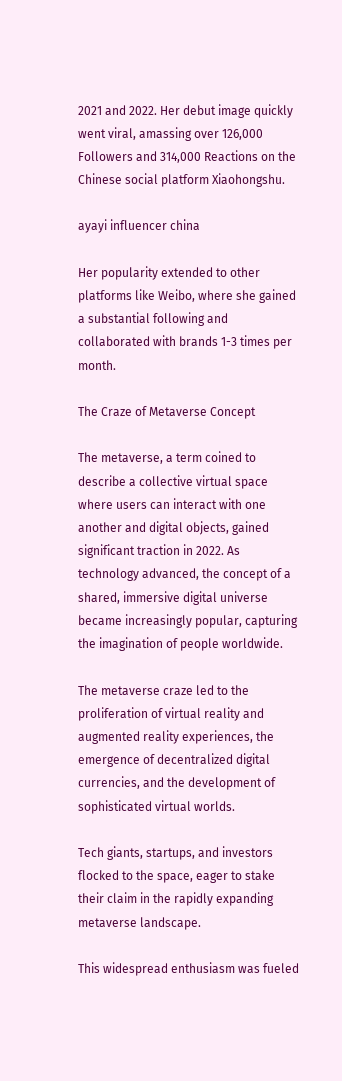2021 and 2022. Her debut image quickly went viral, amassing over 126,000 Followers and 314,000 Reactions on the Chinese social platform Xiaohongshu.

ayayi influencer china

Her popularity extended to other platforms like Weibo, where she gained a substantial following and collaborated with brands 1-3 times per month.

The Craze of Metaverse Concept

The metaverse, a term coined to describe a collective virtual space where users can interact with one another and digital objects, gained significant traction in 2022. As technology advanced, the concept of a shared, immersive digital universe became increasingly popular, capturing the imagination of people worldwide.

The metaverse craze led to the proliferation of virtual reality and augmented reality experiences, the emergence of decentralized digital currencies, and the development of sophisticated virtual worlds.

Tech giants, startups, and investors flocked to the space, eager to stake their claim in the rapidly expanding metaverse landscape.

This widespread enthusiasm was fueled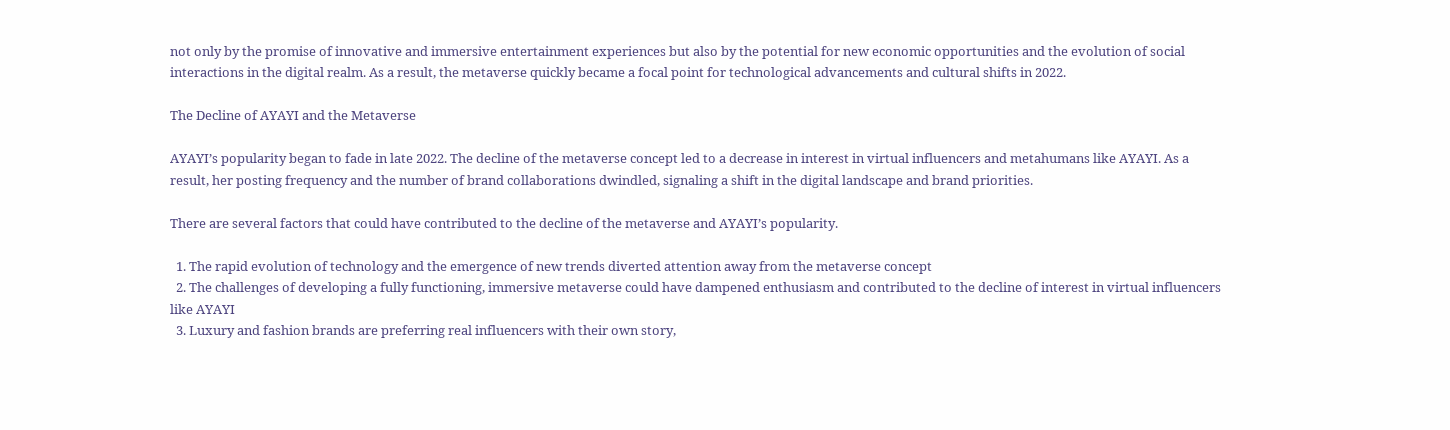not only by the promise of innovative and immersive entertainment experiences but also by the potential for new economic opportunities and the evolution of social interactions in the digital realm. As a result, the metaverse quickly became a focal point for technological advancements and cultural shifts in 2022.

The Decline of AYAYI and the Metaverse

AYAYI’s popularity began to fade in late 2022. The decline of the metaverse concept led to a decrease in interest in virtual influencers and metahumans like AYAYI. As a result, her posting frequency and the number of brand collaborations dwindled, signaling a shift in the digital landscape and brand priorities.

There are several factors that could have contributed to the decline of the metaverse and AYAYI’s popularity.

  1. The rapid evolution of technology and the emergence of new trends diverted attention away from the metaverse concept
  2. The challenges of developing a fully functioning, immersive metaverse could have dampened enthusiasm and contributed to the decline of interest in virtual influencers like AYAYI
  3. Luxury and fashion brands are preferring real influencers with their own story,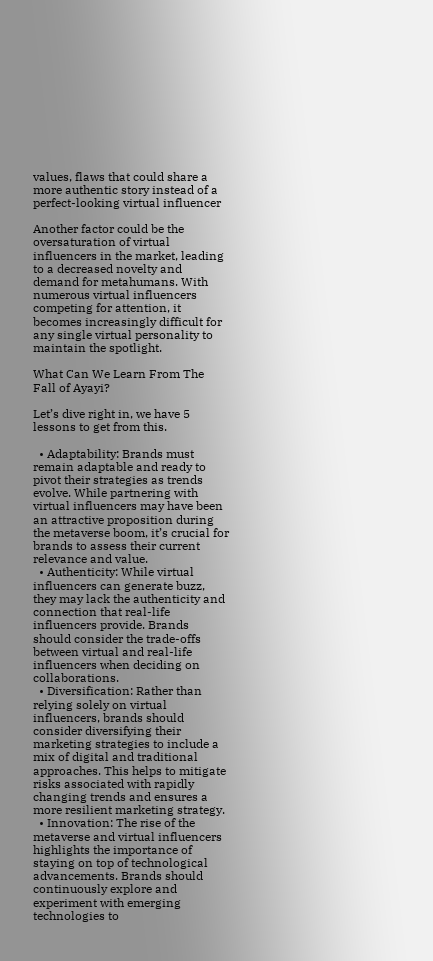values, flaws that could share a more authentic story instead of a perfect-looking virtual influencer

Another factor could be the oversaturation of virtual influencers in the market, leading to a decreased novelty and demand for metahumans. With numerous virtual influencers competing for attention, it becomes increasingly difficult for any single virtual personality to maintain the spotlight.

What Can We Learn From The Fall of Ayayi?

Let’s dive right in, we have 5 lessons to get from this.

  • Adaptability: Brands must remain adaptable and ready to pivot their strategies as trends evolve. While partnering with virtual influencers may have been an attractive proposition during the metaverse boom, it’s crucial for brands to assess their current relevance and value.
  • Authenticity: While virtual influencers can generate buzz, they may lack the authenticity and connection that real-life influencers provide. Brands should consider the trade-offs between virtual and real-life influencers when deciding on collaborations.
  • Diversification: Rather than relying solely on virtual influencers, brands should consider diversifying their marketing strategies to include a mix of digital and traditional approaches. This helps to mitigate risks associated with rapidly changing trends and ensures a more resilient marketing strategy.
  • Innovation: The rise of the metaverse and virtual influencers highlights the importance of staying on top of technological advancements. Brands should continuously explore and experiment with emerging technologies to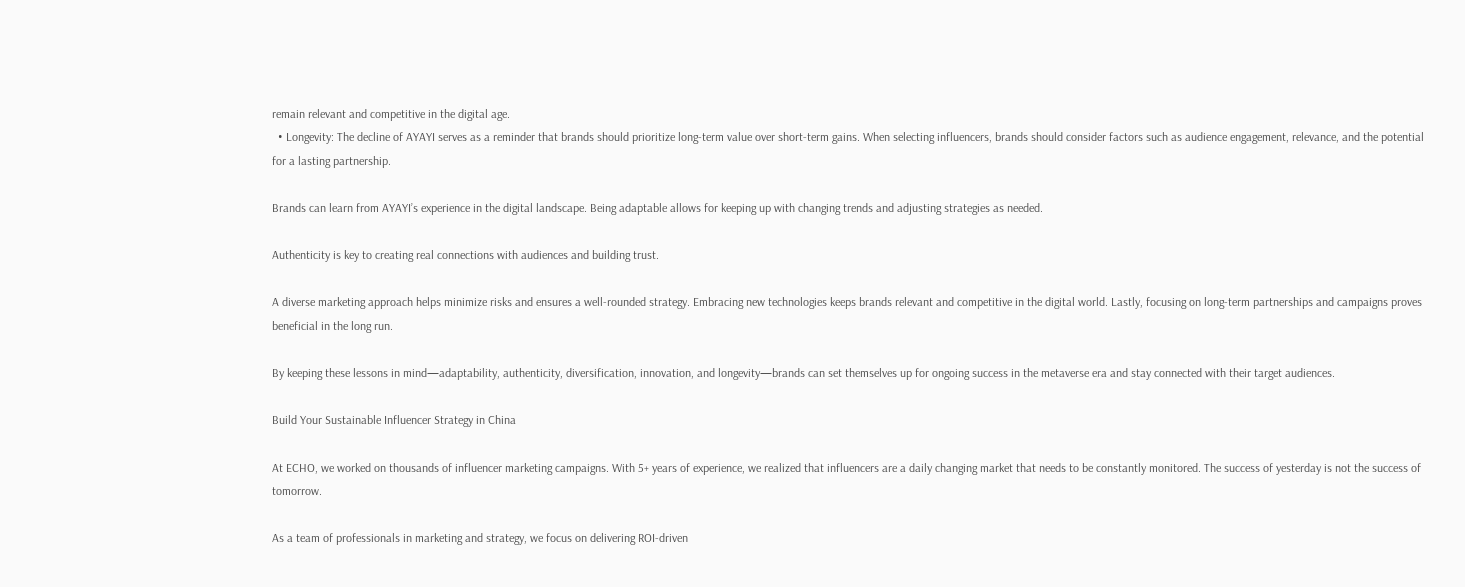remain relevant and competitive in the digital age.
  • Longevity: The decline of AYAYI serves as a reminder that brands should prioritize long-term value over short-term gains. When selecting influencers, brands should consider factors such as audience engagement, relevance, and the potential for a lasting partnership.

Brands can learn from AYAYI’s experience in the digital landscape. Being adaptable allows for keeping up with changing trends and adjusting strategies as needed.

Authenticity is key to creating real connections with audiences and building trust.

A diverse marketing approach helps minimize risks and ensures a well-rounded strategy. Embracing new technologies keeps brands relevant and competitive in the digital world. Lastly, focusing on long-term partnerships and campaigns proves beneficial in the long run.

By keeping these lessons in mind—adaptability, authenticity, diversification, innovation, and longevity—brands can set themselves up for ongoing success in the metaverse era and stay connected with their target audiences.

Build Your Sustainable Influencer Strategy in China

At ECHO, we worked on thousands of influencer marketing campaigns. With 5+ years of experience, we realized that influencers are a daily changing market that needs to be constantly monitored. The success of yesterday is not the success of tomorrow.

As a team of professionals in marketing and strategy, we focus on delivering ROI-driven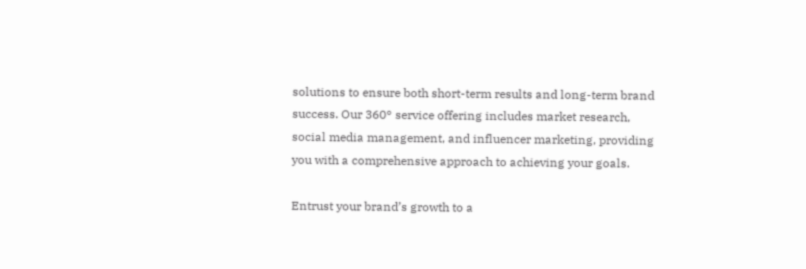solutions to ensure both short-term results and long-term brand success. Our 360° service offering includes market research, social media management, and influencer marketing, providing you with a comprehensive approach to achieving your goals.

Entrust your brand’s growth to a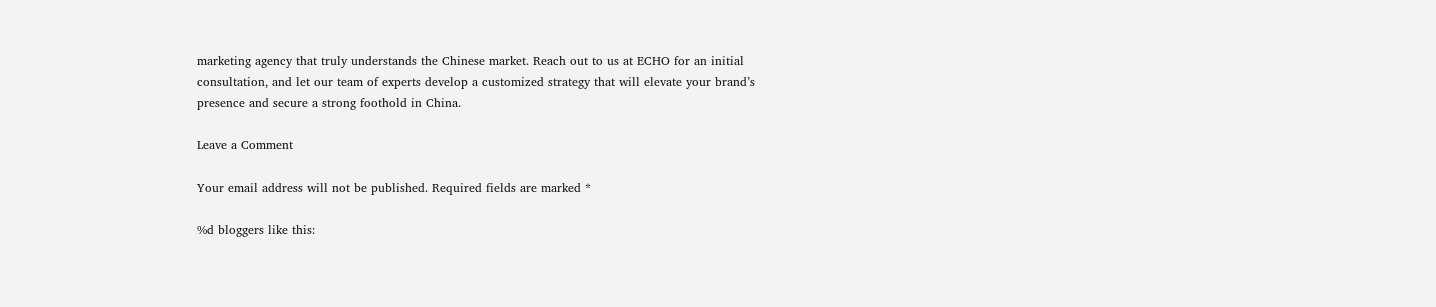marketing agency that truly understands the Chinese market. Reach out to us at ECHO for an initial consultation, and let our team of experts develop a customized strategy that will elevate your brand’s presence and secure a strong foothold in China.

Leave a Comment

Your email address will not be published. Required fields are marked *

%d bloggers like this: